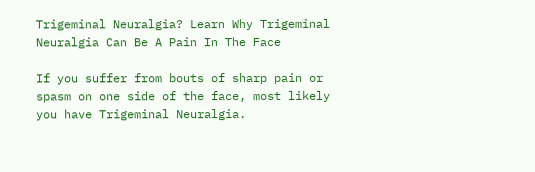Trigeminal Neuralgia? Learn Why Trigeminal Neuralgia Can Be A Pain In The Face

If you suffer from bouts of sharp pain or spasm on one side of the face, most likely you have Trigeminal Neuralgia.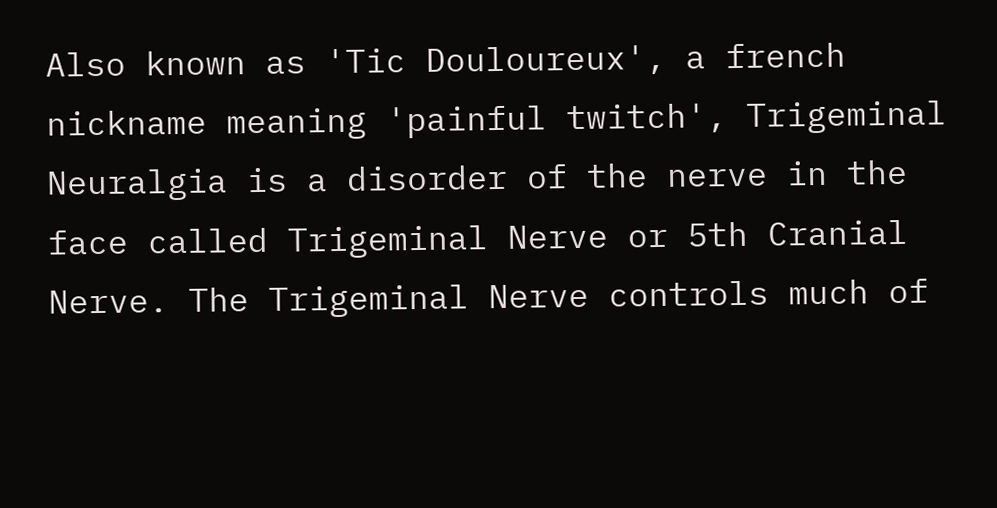Also known as 'Tic Douloureux', a french nickname meaning 'painful twitch', Trigeminal Neuralgia is a disorder of the nerve in the face called Trigeminal Nerve or 5th Cranial Nerve. The Trigeminal Nerve controls much of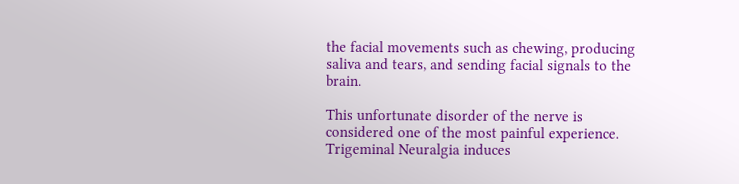the facial movements such as chewing, producing saliva and tears, and sending facial signals to the brain.

This unfortunate disorder of the nerve is considered one of the most painful experience. Trigeminal Neuralgia induces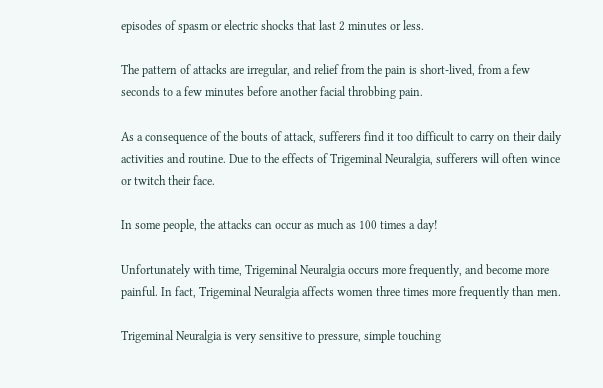episodes of spasm or electric shocks that last 2 minutes or less.

The pattern of attacks are irregular, and relief from the pain is short-lived, from a few seconds to a few minutes before another facial throbbing pain.

As a consequence of the bouts of attack, sufferers find it too difficult to carry on their daily activities and routine. Due to the effects of Trigeminal Neuralgia, sufferers will often wince or twitch their face.

In some people, the attacks can occur as much as 100 times a day!

Unfortunately with time, Trigeminal Neuralgia occurs more frequently, and become more painful. In fact, Trigeminal Neuralgia affects women three times more frequently than men.

Trigeminal Neuralgia is very sensitive to pressure, simple touching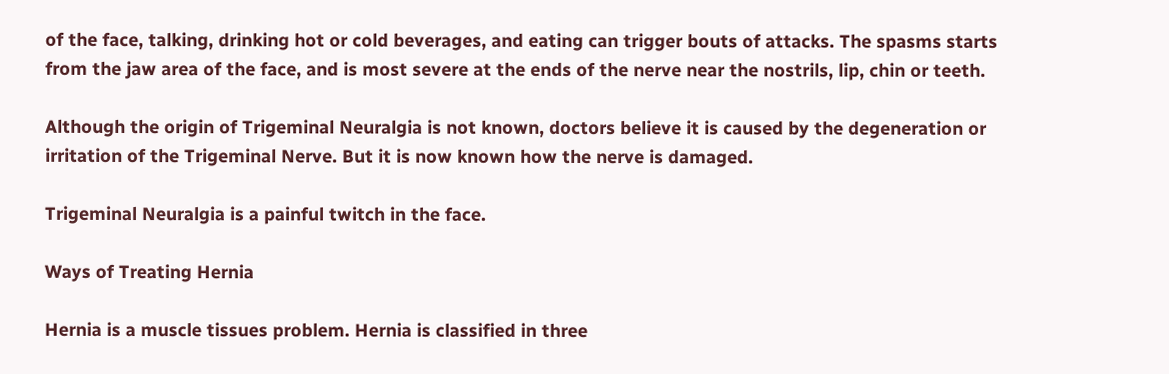of the face, talking, drinking hot or cold beverages, and eating can trigger bouts of attacks. The spasms starts from the jaw area of the face, and is most severe at the ends of the nerve near the nostrils, lip, chin or teeth.

Although the origin of Trigeminal Neuralgia is not known, doctors believe it is caused by the degeneration or irritation of the Trigeminal Nerve. But it is now known how the nerve is damaged.

Trigeminal Neuralgia is a painful twitch in the face.

Ways of Treating Hernia

Hernia is a muscle tissues problem. Hernia is classified in three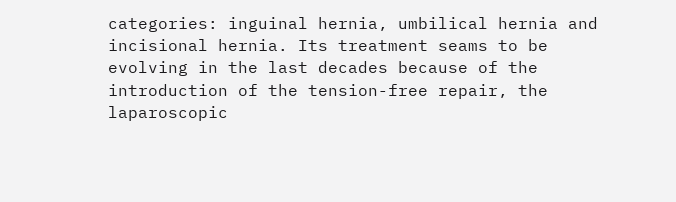categories: inguinal hernia, umbilical hernia and incisional hernia. Its treatment seams to be evolving in the last decades because of the introduction of the tension-free repair, the laparoscopic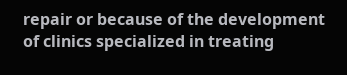repair or because of the development of clinics specialized in treating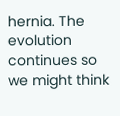hernia. The evolution continues so we might think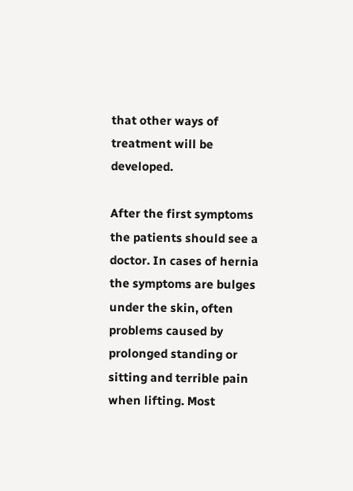that other ways of treatment will be developed.

After the first symptoms the patients should see a doctor. In cases of hernia the symptoms are bulges under the skin, often problems caused by prolonged standing or sitting and terrible pain when lifting. Most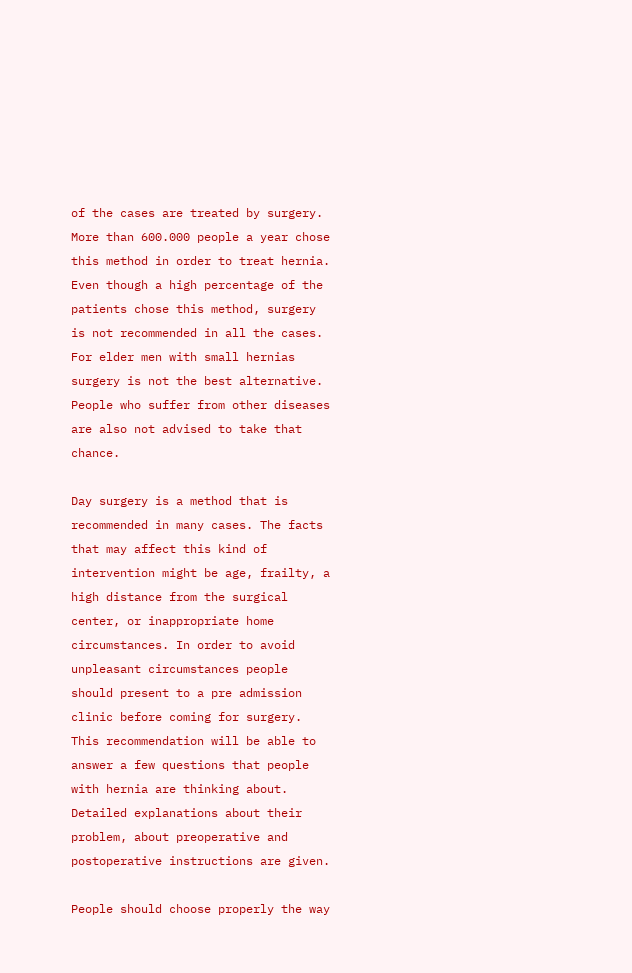of the cases are treated by surgery. More than 600.000 people a year chose this method in order to treat hernia. Even though a high percentage of the patients chose this method, surgery is not recommended in all the cases. For elder men with small hernias surgery is not the best alternative. People who suffer from other diseases are also not advised to take that chance.

Day surgery is a method that is recommended in many cases. The facts that may affect this kind of intervention might be age, frailty, a high distance from the surgical center, or inappropriate home circumstances. In order to avoid unpleasant circumstances people should present to a pre admission clinic before coming for surgery. This recommendation will be able to answer a few questions that people with hernia are thinking about. Detailed explanations about their problem, about preoperative and postoperative instructions are given.

People should choose properly the way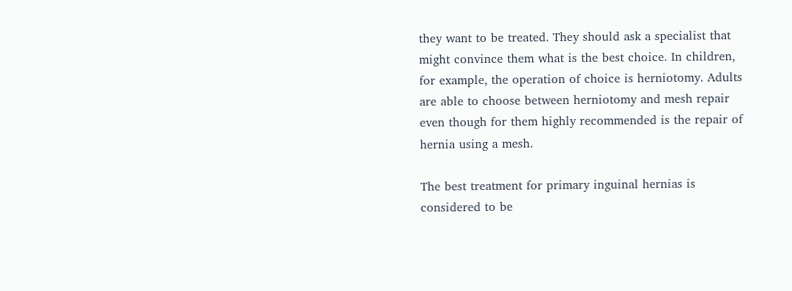they want to be treated. They should ask a specialist that might convince them what is the best choice. In children, for example, the operation of choice is herniotomy. Adults are able to choose between herniotomy and mesh repair even though for them highly recommended is the repair of hernia using a mesh.

The best treatment for primary inguinal hernias is considered to be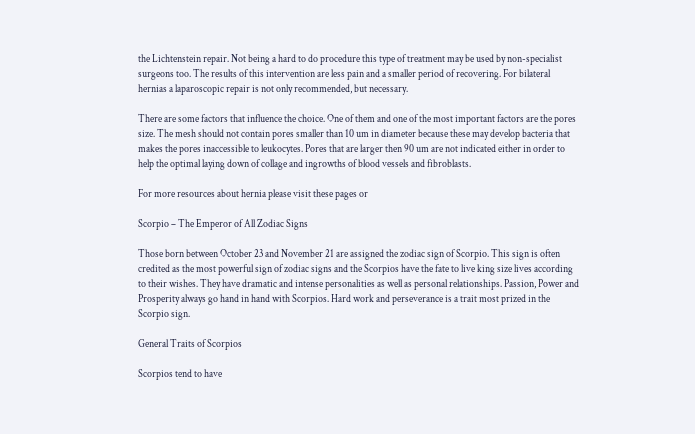the Lichtenstein repair. Not being a hard to do procedure this type of treatment may be used by non-specialist surgeons too. The results of this intervention are less pain and a smaller period of recovering. For bilateral hernias a laparoscopic repair is not only recommended, but necessary.

There are some factors that influence the choice. One of them and one of the most important factors are the pores size. The mesh should not contain pores smaller than 10 um in diameter because these may develop bacteria that makes the pores inaccessible to leukocytes. Pores that are larger then 90 um are not indicated either in order to help the optimal laying down of collage and ingrowths of blood vessels and fibroblasts.

For more resources about hernia please visit these pages or

Scorpio – The Emperor of All Zodiac Signs

Those born between October 23 and November 21 are assigned the zodiac sign of Scorpio. This sign is often credited as the most powerful sign of zodiac signs and the Scorpios have the fate to live king size lives according to their wishes. They have dramatic and intense personalities as well as personal relationships. Passion, Power and Prosperity always go hand in hand with Scorpios. Hard work and perseverance is a trait most prized in the Scorpio sign.

General Traits of Scorpios

Scorpios tend to have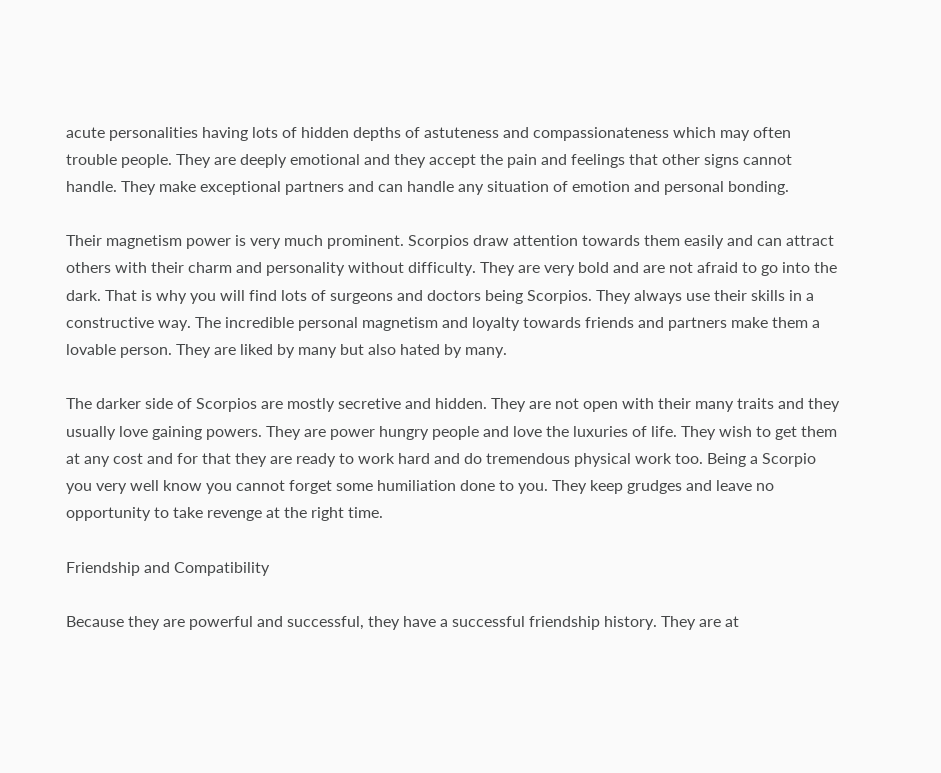acute personalities having lots of hidden depths of astuteness and compassionateness which may often trouble people. They are deeply emotional and they accept the pain and feelings that other signs cannot handle. They make exceptional partners and can handle any situation of emotion and personal bonding.

Their magnetism power is very much prominent. Scorpios draw attention towards them easily and can attract others with their charm and personality without difficulty. They are very bold and are not afraid to go into the dark. That is why you will find lots of surgeons and doctors being Scorpios. They always use their skills in a constructive way. The incredible personal magnetism and loyalty towards friends and partners make them a lovable person. They are liked by many but also hated by many.

The darker side of Scorpios are mostly secretive and hidden. They are not open with their many traits and they usually love gaining powers. They are power hungry people and love the luxuries of life. They wish to get them at any cost and for that they are ready to work hard and do tremendous physical work too. Being a Scorpio you very well know you cannot forget some humiliation done to you. They keep grudges and leave no opportunity to take revenge at the right time.

Friendship and Compatibility

Because they are powerful and successful, they have a successful friendship history. They are at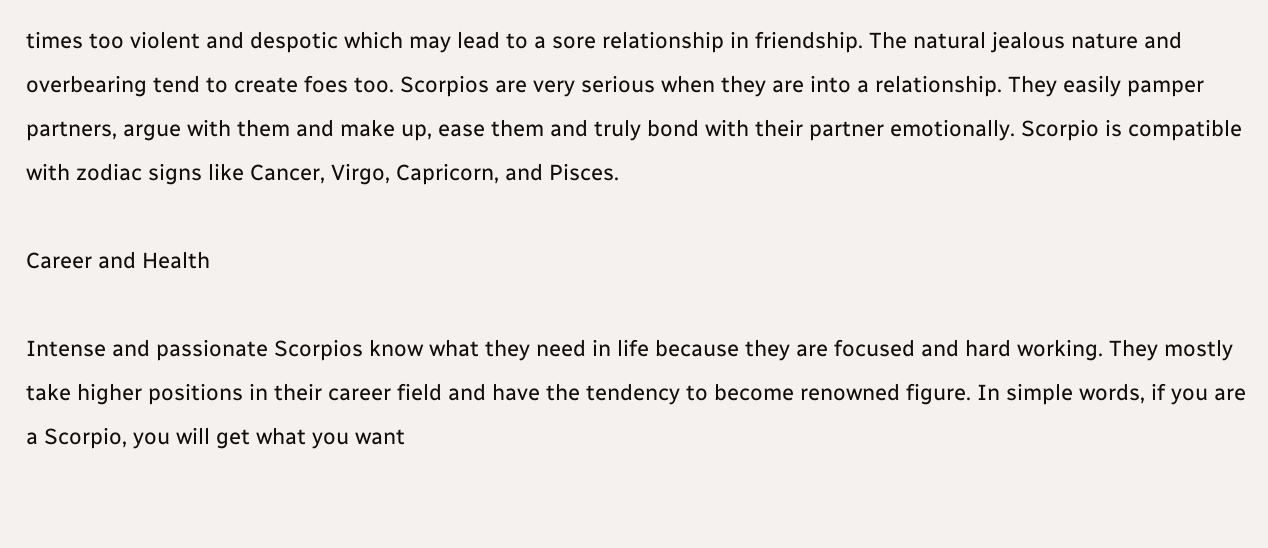times too violent and despotic which may lead to a sore relationship in friendship. The natural jealous nature and overbearing tend to create foes too. Scorpios are very serious when they are into a relationship. They easily pamper partners, argue with them and make up, ease them and truly bond with their partner emotionally. Scorpio is compatible with zodiac signs like Cancer, Virgo, Capricorn, and Pisces.

Career and Health

Intense and passionate Scorpios know what they need in life because they are focused and hard working. They mostly take higher positions in their career field and have the tendency to become renowned figure. In simple words, if you are a Scorpio, you will get what you want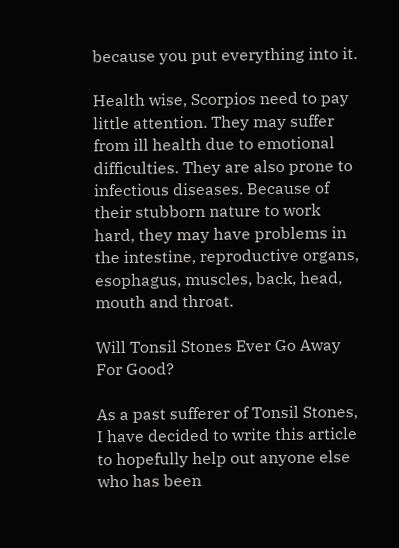because you put everything into it.

Health wise, Scorpios need to pay little attention. They may suffer from ill health due to emotional difficulties. They are also prone to infectious diseases. Because of their stubborn nature to work hard, they may have problems in the intestine, reproductive organs, esophagus, muscles, back, head, mouth and throat.

Will Tonsil Stones Ever Go Away For Good?

As a past sufferer of Tonsil Stones, I have decided to write this article to hopefully help out anyone else who has been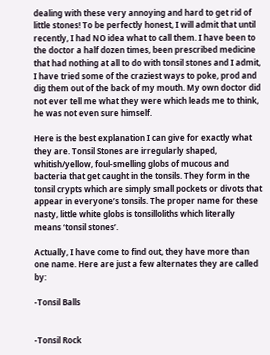dealing with these very annoying and hard to get rid of little stones! To be perfectly honest, I will admit that until recently, I had NO idea what to call them. I have been to the doctor a half dozen times, been prescribed medicine that had nothing at all to do with tonsil stones and I admit, I have tried some of the craziest ways to poke, prod and dig them out of the back of my mouth. My own doctor did not ever tell me what they were which leads me to think, he was not even sure himself.

Here is the best explanation I can give for exactly what they are. Tonsil Stones are irregularly shaped, whitish/yellow, foul-smelling globs of mucous and bacteria that get caught in the tonsils. They form in the tonsil crypts which are simply small pockets or divots that appear in everyone’s tonsils. The proper name for these nasty, little white globs is tonsilloliths which literally means ‘tonsil stones’.

Actually, I have come to find out, they have more than one name. Here are just a few alternates they are called by:

-Tonsil Balls


-Tonsil Rock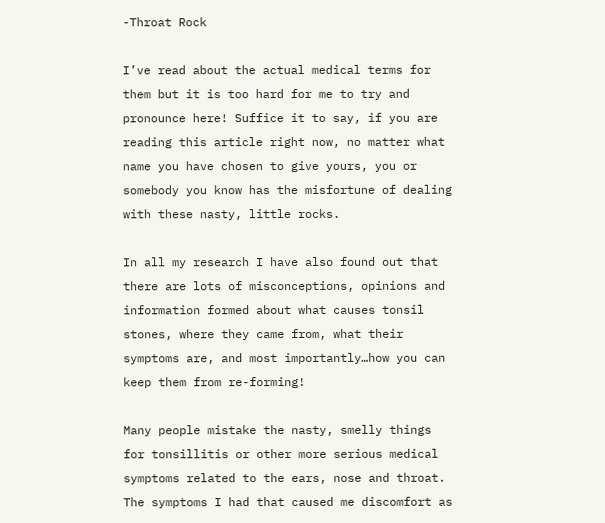-Throat Rock

I’ve read about the actual medical terms for them but it is too hard for me to try and pronounce here! Suffice it to say, if you are reading this article right now, no matter what name you have chosen to give yours, you or somebody you know has the misfortune of dealing with these nasty, little rocks.

In all my research I have also found out that there are lots of misconceptions, opinions and information formed about what causes tonsil stones, where they came from, what their symptoms are, and most importantly…how you can keep them from re-forming!

Many people mistake the nasty, smelly things for tonsillitis or other more serious medical symptoms related to the ears, nose and throat. The symptoms I had that caused me discomfort as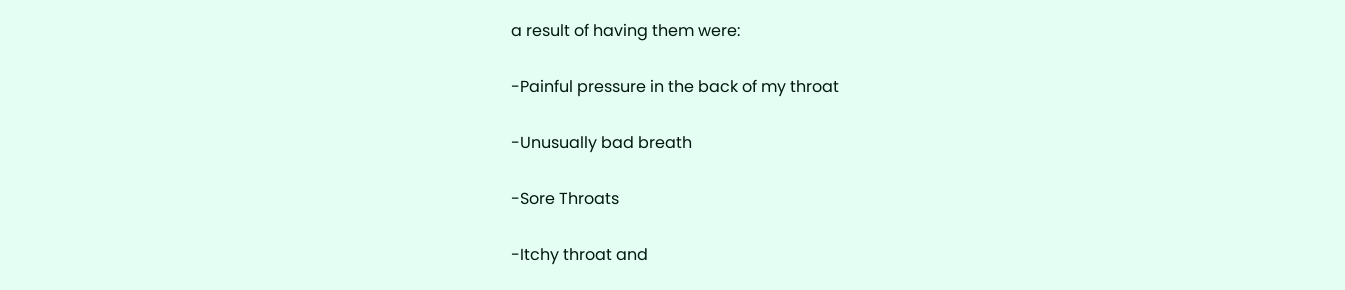a result of having them were:

-Painful pressure in the back of my throat

-Unusually bad breath

-Sore Throats

-Itchy throat and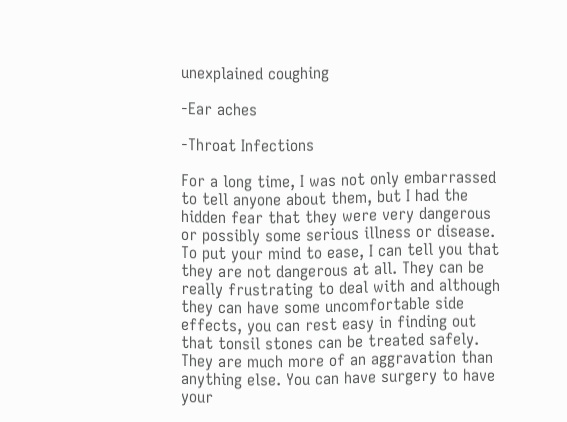unexplained coughing

-Ear aches

-Throat Infections

For a long time, I was not only embarrassed to tell anyone about them, but I had the hidden fear that they were very dangerous or possibly some serious illness or disease. To put your mind to ease, I can tell you that they are not dangerous at all. They can be really frustrating to deal with and although they can have some uncomfortable side effects, you can rest easy in finding out that tonsil stones can be treated safely. They are much more of an aggravation than anything else. You can have surgery to have your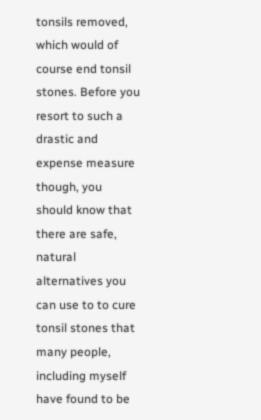tonsils removed, which would of course end tonsil stones. Before you resort to such a drastic and expense measure though, you should know that there are safe, natural alternatives you can use to to cure tonsil stones that many people, including myself have found to be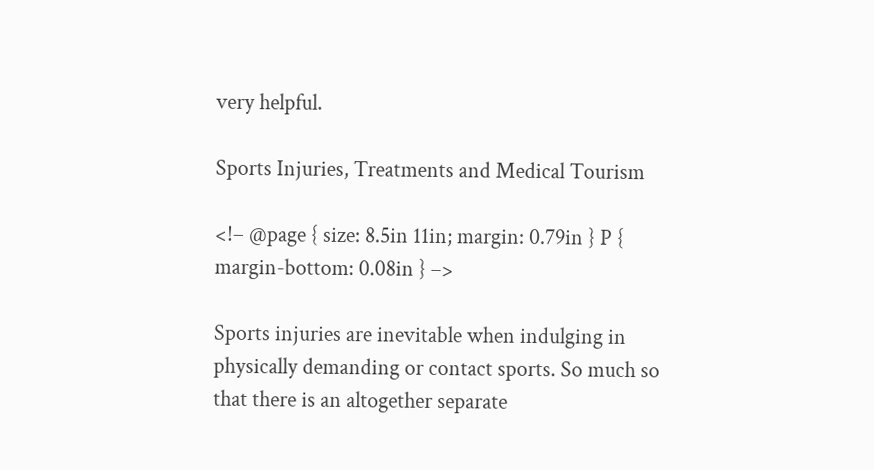very helpful.

Sports Injuries, Treatments and Medical Tourism

<!– @page { size: 8.5in 11in; margin: 0.79in } P { margin-bottom: 0.08in } –>

Sports injuries are inevitable when indulging in physically demanding or contact sports. So much so that there is an altogether separate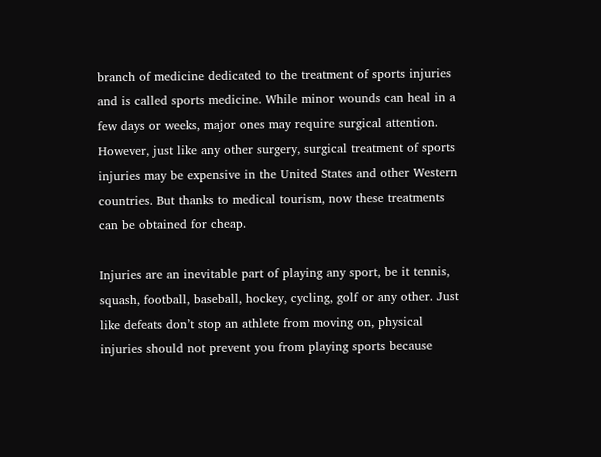branch of medicine dedicated to the treatment of sports injuries and is called sports medicine. While minor wounds can heal in a few days or weeks, major ones may require surgical attention. However, just like any other surgery, surgical treatment of sports injuries may be expensive in the United States and other Western countries. But thanks to medical tourism, now these treatments can be obtained for cheap.

Injuries are an inevitable part of playing any sport, be it tennis, squash, football, baseball, hockey, cycling, golf or any other. Just like defeats don’t stop an athlete from moving on, physical injuries should not prevent you from playing sports because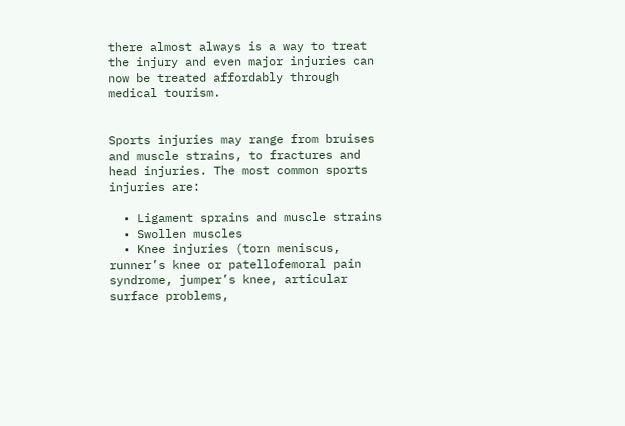there almost always is a way to treat the injury and even major injuries can now be treated affordably through medical tourism.


Sports injuries may range from bruises and muscle strains, to fractures and head injuries. The most common sports injuries are:

  • Ligament sprains and muscle strains
  • Swollen muscles
  • Knee injuries (torn meniscus, runner’s knee or patellofemoral pain syndrome, jumper’s knee, articular surface problems,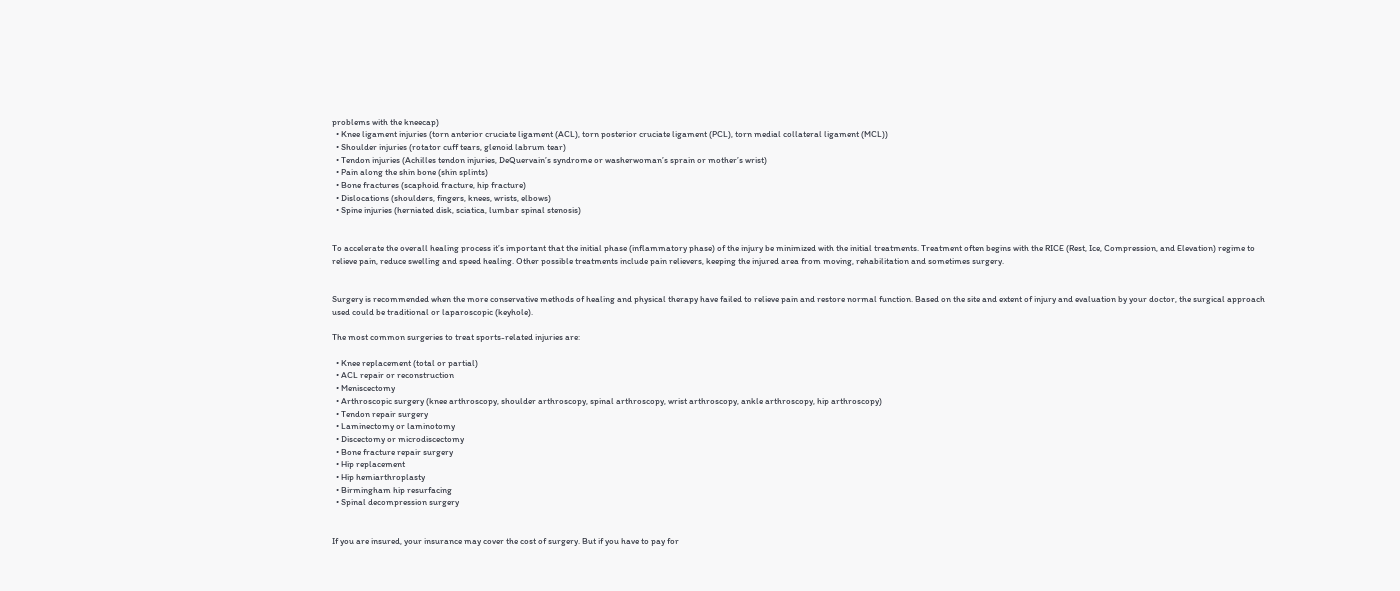problems with the kneecap)
  • Knee ligament injuries (torn anterior cruciate ligament (ACL), torn posterior cruciate ligament (PCL), torn medial collateral ligament (MCL))
  • Shoulder injuries (rotator cuff tears, glenoid labrum tear)
  • Tendon injuries (Achilles tendon injuries, DeQuervain’s syndrome or washerwoman’s sprain or mother’s wrist)
  • Pain along the shin bone (shin splints)
  • Bone fractures (scaphoid fracture, hip fracture)
  • Dislocations (shoulders, fingers, knees, wrists, elbows)
  • Spine injuries (herniated disk, sciatica, lumbar spinal stenosis)


To accelerate the overall healing process it’s important that the initial phase (inflammatory phase) of the injury be minimized with the initial treatments. Treatment often begins with the RICE (Rest, Ice, Compression, and Elevation) regime to relieve pain, reduce swelling and speed healing. Other possible treatments include pain relievers, keeping the injured area from moving, rehabilitation and sometimes surgery.


Surgery is recommended when the more conservative methods of healing and physical therapy have failed to relieve pain and restore normal function. Based on the site and extent of injury and evaluation by your doctor, the surgical approach used could be traditional or laparoscopic (keyhole).

The most common surgeries to treat sports-related injuries are:

  • Knee replacement (total or partial)
  • ACL repair or reconstruction
  • Meniscectomy
  • Arthroscopic surgery (knee arthroscopy, shoulder arthroscopy, spinal arthroscopy, wrist arthroscopy, ankle arthroscopy, hip arthroscopy)
  • Tendon repair surgery
  • Laminectomy or laminotomy
  • Discectomy or microdiscectomy
  • Bone fracture repair surgery
  • Hip replacement
  • Hip hemiarthroplasty
  • Birmingham hip resurfacing
  • Spinal decompression surgery


If you are insured, your insurance may cover the cost of surgery. But if you have to pay for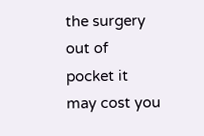the surgery out of pocket it may cost you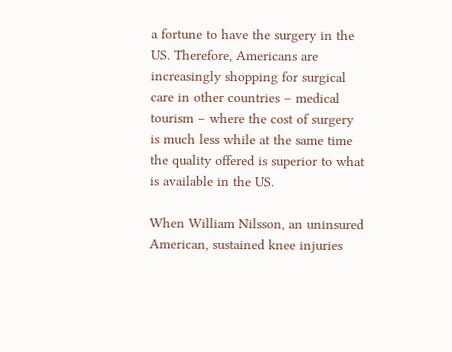a fortune to have the surgery in the US. Therefore, Americans are increasingly shopping for surgical care in other countries – medical tourism – where the cost of surgery is much less while at the same time the quality offered is superior to what is available in the US.

When William Nilsson, an uninsured American, sustained knee injuries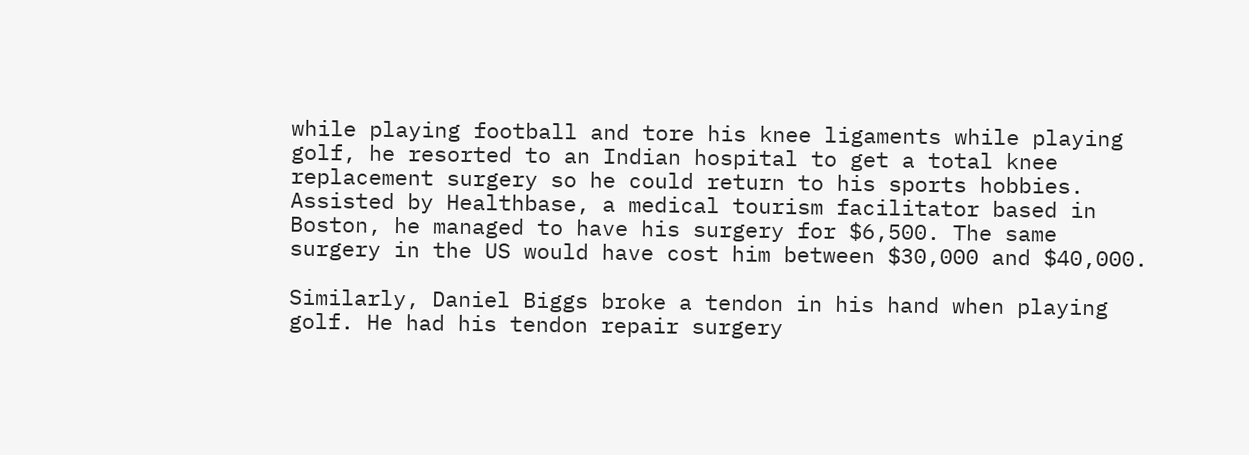while playing football and tore his knee ligaments while playing golf, he resorted to an Indian hospital to get a total knee replacement surgery so he could return to his sports hobbies. Assisted by Healthbase, a medical tourism facilitator based in Boston, he managed to have his surgery for $6,500. The same surgery in the US would have cost him between $30,000 and $40,000.

Similarly, Daniel Biggs broke a tendon in his hand when playing golf. He had his tendon repair surgery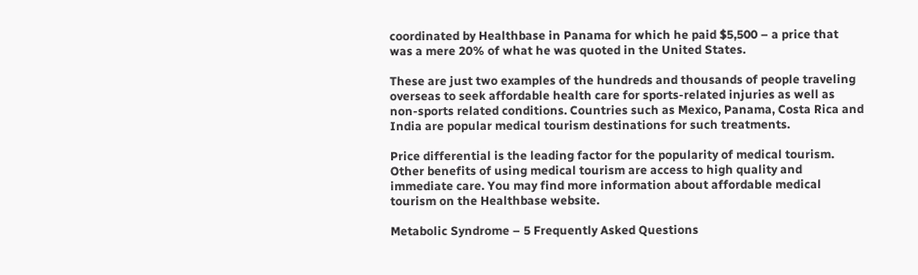coordinated by Healthbase in Panama for which he paid $5,500 – a price that was a mere 20% of what he was quoted in the United States.

These are just two examples of the hundreds and thousands of people traveling overseas to seek affordable health care for sports-related injuries as well as non-sports related conditions. Countries such as Mexico, Panama, Costa Rica and India are popular medical tourism destinations for such treatments.

Price differential is the leading factor for the popularity of medical tourism. Other benefits of using medical tourism are access to high quality and immediate care. You may find more information about affordable medical tourism on the Healthbase website.

Metabolic Syndrome – 5 Frequently Asked Questions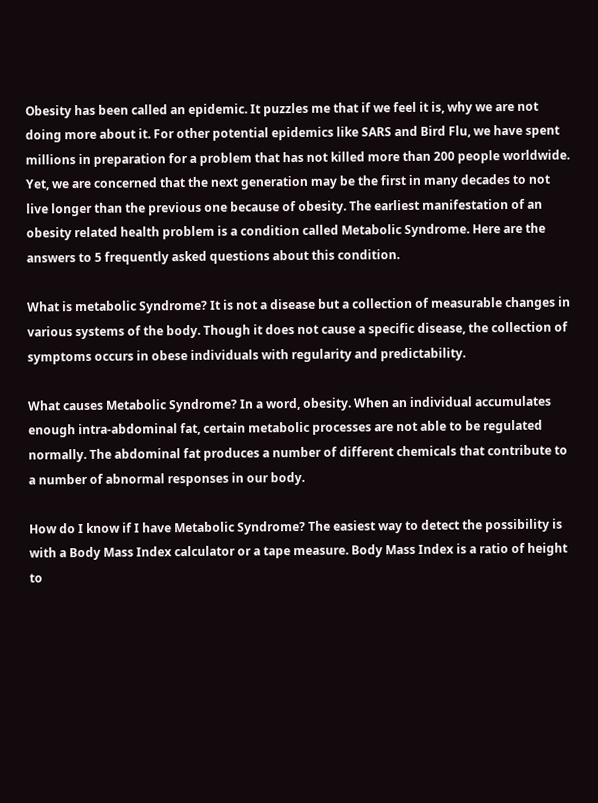Obesity has been called an epidemic. It puzzles me that if we feel it is, why we are not doing more about it. For other potential epidemics like SARS and Bird Flu, we have spent millions in preparation for a problem that has not killed more than 200 people worldwide. Yet, we are concerned that the next generation may be the first in many decades to not live longer than the previous one because of obesity. The earliest manifestation of an obesity related health problem is a condition called Metabolic Syndrome. Here are the answers to 5 frequently asked questions about this condition.

What is metabolic Syndrome? It is not a disease but a collection of measurable changes in various systems of the body. Though it does not cause a specific disease, the collection of symptoms occurs in obese individuals with regularity and predictability.

What causes Metabolic Syndrome? In a word, obesity. When an individual accumulates enough intra-abdominal fat, certain metabolic processes are not able to be regulated normally. The abdominal fat produces a number of different chemicals that contribute to a number of abnormal responses in our body.

How do I know if I have Metabolic Syndrome? The easiest way to detect the possibility is with a Body Mass Index calculator or a tape measure. Body Mass Index is a ratio of height to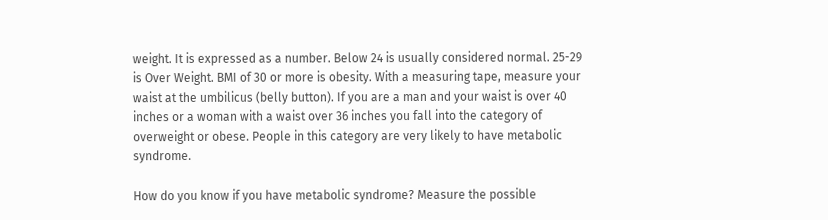weight. It is expressed as a number. Below 24 is usually considered normal. 25-29 is Over Weight. BMI of 30 or more is obesity. With a measuring tape, measure your waist at the umbilicus (belly button). If you are a man and your waist is over 40 inches or a woman with a waist over 36 inches you fall into the category of overweight or obese. People in this category are very likely to have metabolic syndrome.

How do you know if you have metabolic syndrome? Measure the possible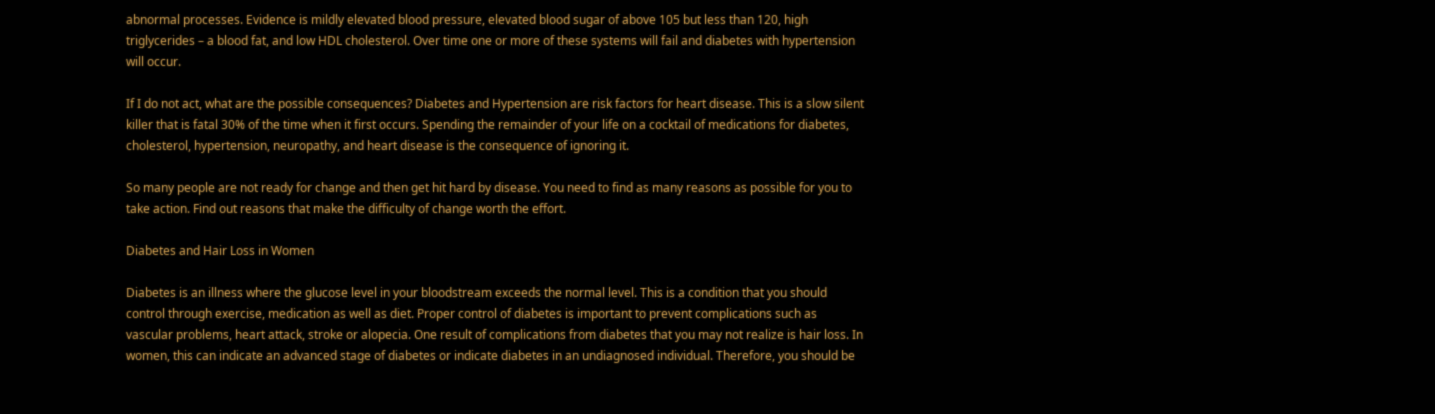abnormal processes. Evidence is mildly elevated blood pressure, elevated blood sugar of above 105 but less than 120, high triglycerides – a blood fat, and low HDL cholesterol. Over time one or more of these systems will fail and diabetes with hypertension will occur.

If I do not act, what are the possible consequences? Diabetes and Hypertension are risk factors for heart disease. This is a slow silent killer that is fatal 30% of the time when it first occurs. Spending the remainder of your life on a cocktail of medications for diabetes, cholesterol, hypertension, neuropathy, and heart disease is the consequence of ignoring it.

So many people are not ready for change and then get hit hard by disease. You need to find as many reasons as possible for you to take action. Find out reasons that make the difficulty of change worth the effort.

Diabetes and Hair Loss in Women

Diabetes is an illness where the glucose level in your bloodstream exceeds the normal level. This is a condition that you should control through exercise, medication as well as diet. Proper control of diabetes is important to prevent complications such as vascular problems, heart attack, stroke or alopecia. One result of complications from diabetes that you may not realize is hair loss. In women, this can indicate an advanced stage of diabetes or indicate diabetes in an undiagnosed individual. Therefore, you should be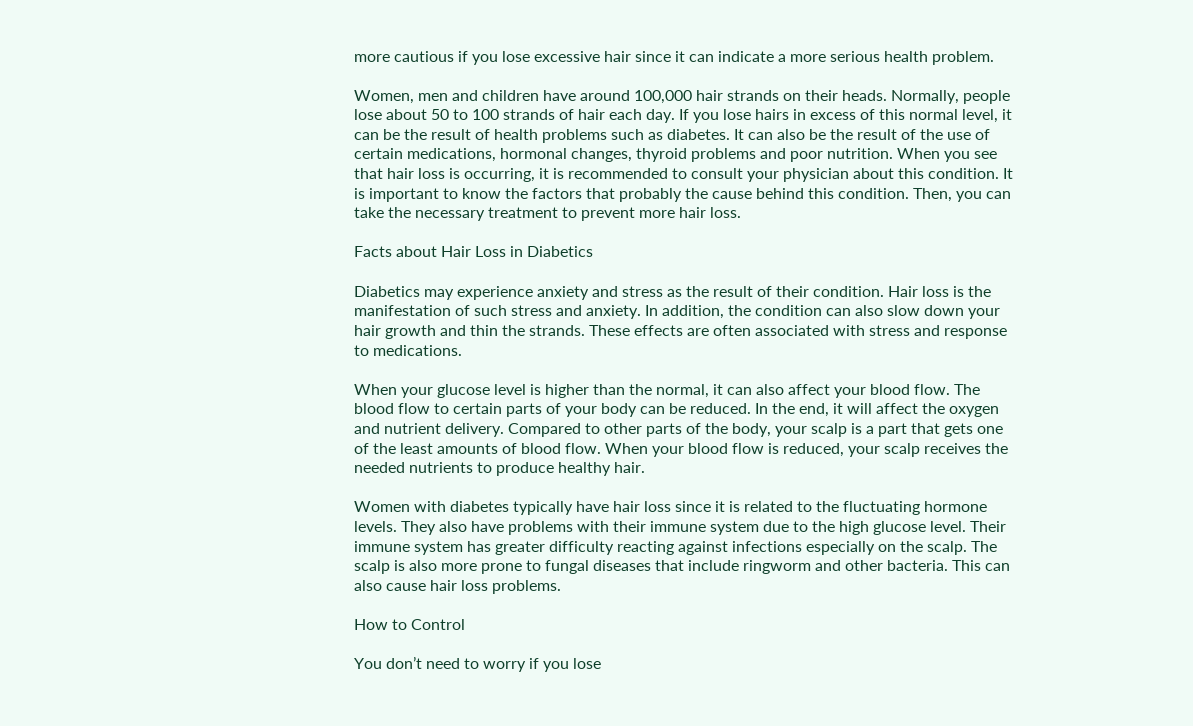more cautious if you lose excessive hair since it can indicate a more serious health problem.

Women, men and children have around 100,000 hair strands on their heads. Normally, people lose about 50 to 100 strands of hair each day. If you lose hairs in excess of this normal level, it can be the result of health problems such as diabetes. It can also be the result of the use of certain medications, hormonal changes, thyroid problems and poor nutrition. When you see that hair loss is occurring, it is recommended to consult your physician about this condition. It is important to know the factors that probably the cause behind this condition. Then, you can take the necessary treatment to prevent more hair loss.

Facts about Hair Loss in Diabetics

Diabetics may experience anxiety and stress as the result of their condition. Hair loss is the manifestation of such stress and anxiety. In addition, the condition can also slow down your hair growth and thin the strands. These effects are often associated with stress and response to medications.

When your glucose level is higher than the normal, it can also affect your blood flow. The blood flow to certain parts of your body can be reduced. In the end, it will affect the oxygen and nutrient delivery. Compared to other parts of the body, your scalp is a part that gets one of the least amounts of blood flow. When your blood flow is reduced, your scalp receives the needed nutrients to produce healthy hair.

Women with diabetes typically have hair loss since it is related to the fluctuating hormone levels. They also have problems with their immune system due to the high glucose level. Their immune system has greater difficulty reacting against infections especially on the scalp. The scalp is also more prone to fungal diseases that include ringworm and other bacteria. This can also cause hair loss problems.

How to Control

You don’t need to worry if you lose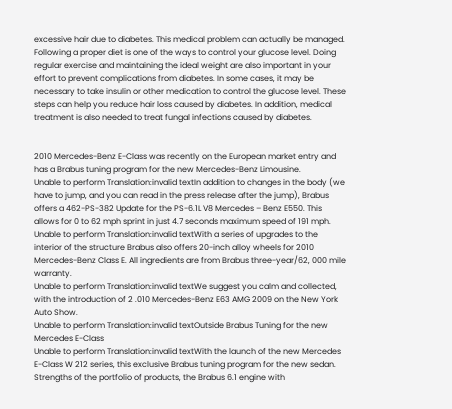excessive hair due to diabetes. This medical problem can actually be managed. Following a proper diet is one of the ways to control your glucose level. Doing regular exercise and maintaining the ideal weight are also important in your effort to prevent complications from diabetes. In some cases, it may be necessary to take insulin or other medication to control the glucose level. These steps can help you reduce hair loss caused by diabetes. In addition, medical treatment is also needed to treat fungal infections caused by diabetes.


2010 Mercedes-Benz E-Class was recently on the European market entry and has a Brabus tuning program for the new Mercedes-Benz Limousine.
Unable to perform Translation:invalid textIn addition to changes in the body (we have to jump, and you can read in the press release after the jump), Brabus offers a 462-PS-382 Update for the PS-6.1L V8 Mercedes – Benz E550. This allows for 0 to 62 mph sprint in just 4.7 seconds maximum speed of 191 mph.
Unable to perform Translation:invalid textWith a series of upgrades to the interior of the structure Brabus also offers 20-inch alloy wheels for 2010 Mercedes-Benz Class E. All ingredients are from Brabus three-year/62, 000 mile warranty.
Unable to perform Translation:invalid textWe suggest you calm and collected, with the introduction of 2 .010 Mercedes-Benz E63 AMG 2009 on the New York Auto Show.
Unable to perform Translation:invalid textOutside Brabus Tuning for the new Mercedes E-Class
Unable to perform Translation:invalid textWith the launch of the new Mercedes E-Class W 212 series, this exclusive Brabus tuning program for the new sedan. Strengths of the portfolio of products, the Brabus 6.1 engine with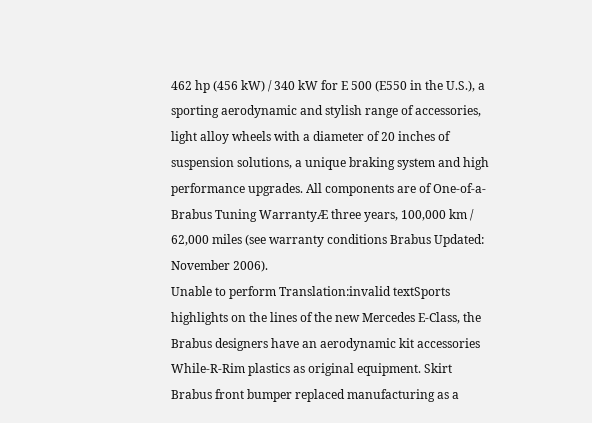462 hp (456 kW) / 340 kW for E 500 (E550 in the U.S.), a sporting aerodynamic and stylish range of accessories, light alloy wheels with a diameter of 20 inches of suspension solutions, a unique braking system and high performance upgrades. All components are of One-of-a-Brabus Tuning WarrantyÆ three years, 100,000 km / 62,000 miles (see warranty conditions Brabus Updated: November 2006).
Unable to perform Translation:invalid textSports highlights on the lines of the new Mercedes E-Class, the Brabus designers have an aerodynamic kit accessories While-R-Rim plastics as original equipment. Skirt Brabus front bumper replaced manufacturing as a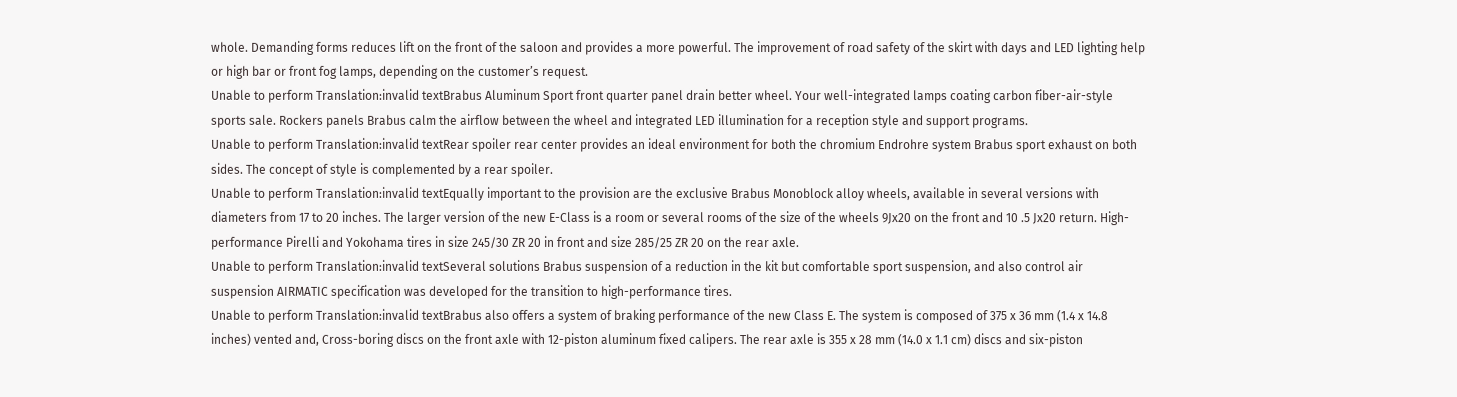whole. Demanding forms reduces lift on the front of the saloon and provides a more powerful. The improvement of road safety of the skirt with days and LED lighting help or high bar or front fog lamps, depending on the customer’s request.
Unable to perform Translation:invalid textBrabus Aluminum Sport front quarter panel drain better wheel. Your well-integrated lamps coating carbon fiber-air-style sports sale. Rockers panels Brabus calm the airflow between the wheel and integrated LED illumination for a reception style and support programs.
Unable to perform Translation:invalid textRear spoiler rear center provides an ideal environment for both the chromium Endrohre system Brabus sport exhaust on both sides. The concept of style is complemented by a rear spoiler.
Unable to perform Translation:invalid textEqually important to the provision are the exclusive Brabus Monoblock alloy wheels, available in several versions with diameters from 17 to 20 inches. The larger version of the new E-Class is a room or several rooms of the size of the wheels 9Jx20 on the front and 10 .5 Jx20 return. High-performance Pirelli and Yokohama tires in size 245/30 ZR 20 in front and size 285/25 ZR 20 on the rear axle.
Unable to perform Translation:invalid textSeveral solutions Brabus suspension of a reduction in the kit but comfortable sport suspension, and also control air suspension AIRMATIC specification was developed for the transition to high-performance tires.
Unable to perform Translation:invalid textBrabus also offers a system of braking performance of the new Class E. The system is composed of 375 x 36 mm (1.4 x 14.8 inches) vented and, Cross-boring discs on the front axle with 12-piston aluminum fixed calipers. The rear axle is 355 x 28 mm (14.0 x 1.1 cm) discs and six-piston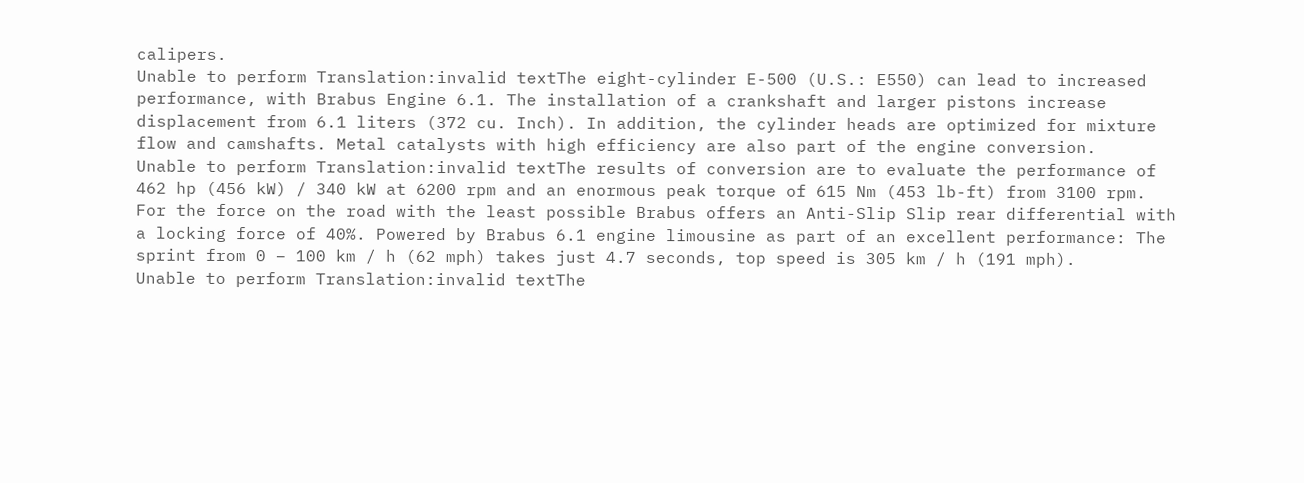calipers.
Unable to perform Translation:invalid textThe eight-cylinder E-500 (U.S.: E550) can lead to increased performance, with Brabus Engine 6.1. The installation of a crankshaft and larger pistons increase displacement from 6.1 liters (372 cu. Inch). In addition, the cylinder heads are optimized for mixture flow and camshafts. Metal catalysts with high efficiency are also part of the engine conversion.
Unable to perform Translation:invalid textThe results of conversion are to evaluate the performance of 462 hp (456 kW) / 340 kW at 6200 rpm and an enormous peak torque of 615 Nm (453 lb-ft) from 3100 rpm. For the force on the road with the least possible Brabus offers an Anti-Slip Slip rear differential with a locking force of 40%. Powered by Brabus 6.1 engine limousine as part of an excellent performance: The sprint from 0 – 100 km / h (62 mph) takes just 4.7 seconds, top speed is 305 km / h (191 mph).
Unable to perform Translation:invalid textThe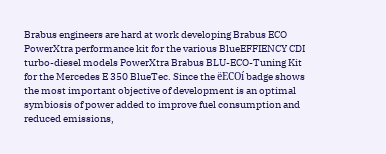Brabus engineers are hard at work developing Brabus ECO PowerXtra performance kit for the various BlueEFFIENCY CDI turbo-diesel models PowerXtra Brabus BLU-ECO-Tuning Kit for the Mercedes E 350 BlueTec. Since the ëECOí badge shows the most important objective of development is an optimal symbiosis of power added to improve fuel consumption and reduced emissions,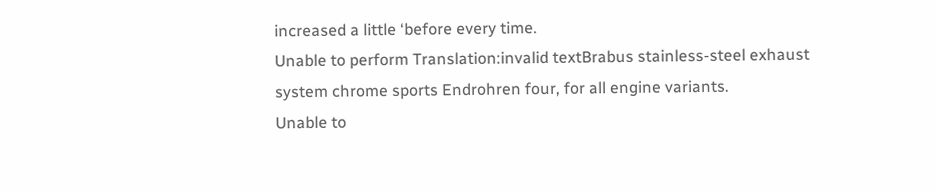increased a little ‘before every time.
Unable to perform Translation:invalid textBrabus stainless-steel exhaust system chrome sports Endrohren four, for all engine variants.
Unable to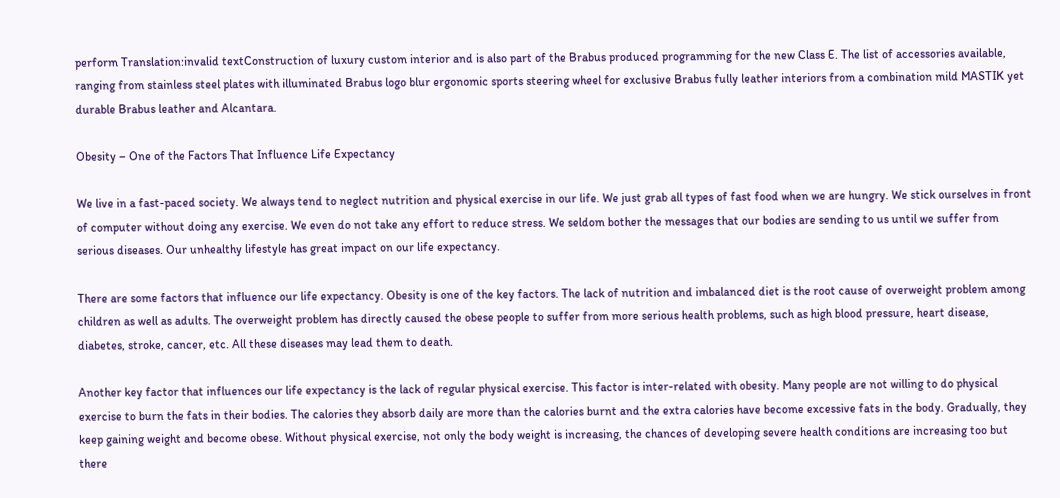perform Translation:invalid textConstruction of luxury custom interior and is also part of the Brabus produced programming for the new Class E. The list of accessories available, ranging from stainless steel plates with illuminated Brabus logo blur ergonomic sports steering wheel for exclusive Brabus fully leather interiors from a combination mild MASTIK yet durable Brabus leather and Alcantara.

Obesity – One of the Factors That Influence Life Expectancy

We live in a fast-paced society. We always tend to neglect nutrition and physical exercise in our life. We just grab all types of fast food when we are hungry. We stick ourselves in front of computer without doing any exercise. We even do not take any effort to reduce stress. We seldom bother the messages that our bodies are sending to us until we suffer from serious diseases. Our unhealthy lifestyle has great impact on our life expectancy.

There are some factors that influence our life expectancy. Obesity is one of the key factors. The lack of nutrition and imbalanced diet is the root cause of overweight problem among children as well as adults. The overweight problem has directly caused the obese people to suffer from more serious health problems, such as high blood pressure, heart disease, diabetes, stroke, cancer, etc. All these diseases may lead them to death.

Another key factor that influences our life expectancy is the lack of regular physical exercise. This factor is inter-related with obesity. Many people are not willing to do physical exercise to burn the fats in their bodies. The calories they absorb daily are more than the calories burnt and the extra calories have become excessive fats in the body. Gradually, they keep gaining weight and become obese. Without physical exercise, not only the body weight is increasing, the chances of developing severe health conditions are increasing too but there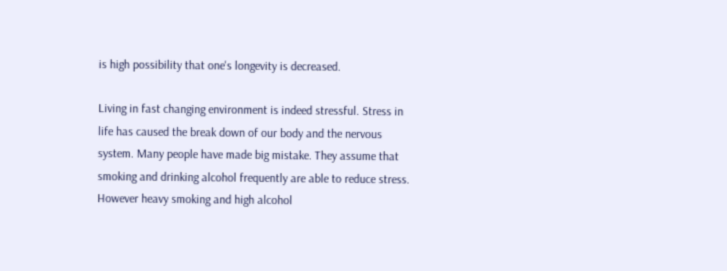is high possibility that one's longevity is decreased.

Living in fast changing environment is indeed stressful. Stress in life has caused the break down of our body and the nervous system. Many people have made big mistake. They assume that smoking and drinking alcohol frequently are able to reduce stress. However heavy smoking and high alcohol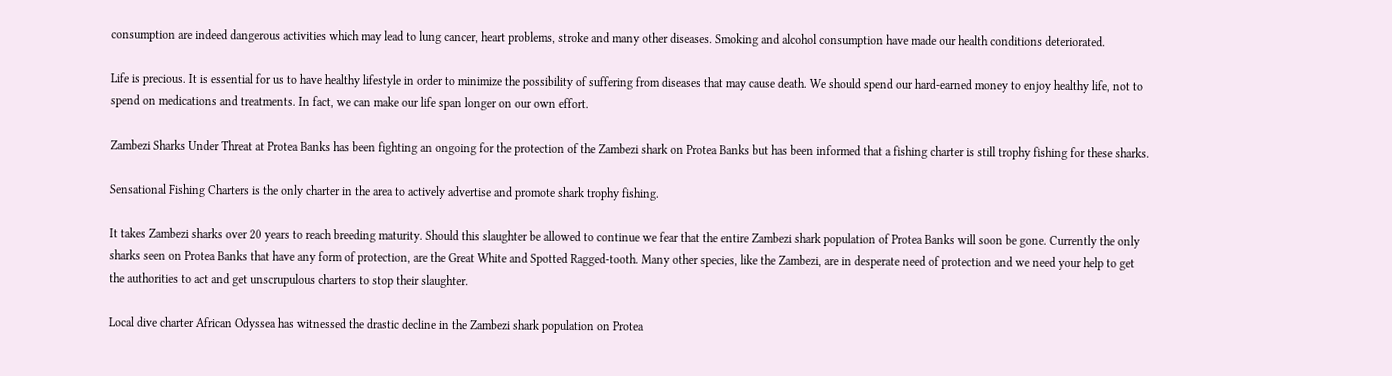consumption are indeed dangerous activities which may lead to lung cancer, heart problems, stroke and many other diseases. Smoking and alcohol consumption have made our health conditions deteriorated.

Life is precious. It is essential for us to have healthy lifestyle in order to minimize the possibility of suffering from diseases that may cause death. We should spend our hard-earned money to enjoy healthy life, not to spend on medications and treatments. In fact, we can make our life span longer on our own effort.

Zambezi Sharks Under Threat at Protea Banks has been fighting an ongoing for the protection of the Zambezi shark on Protea Banks but has been informed that a fishing charter is still trophy fishing for these sharks.

Sensational Fishing Charters is the only charter in the area to actively advertise and promote shark trophy fishing.

It takes Zambezi sharks over 20 years to reach breeding maturity. Should this slaughter be allowed to continue we fear that the entire Zambezi shark population of Protea Banks will soon be gone. Currently the only sharks seen on Protea Banks that have any form of protection, are the Great White and Spotted Ragged-tooth. Many other species, like the Zambezi, are in desperate need of protection and we need your help to get the authorities to act and get unscrupulous charters to stop their slaughter.

Local dive charter African Odyssea has witnessed the drastic decline in the Zambezi shark population on Protea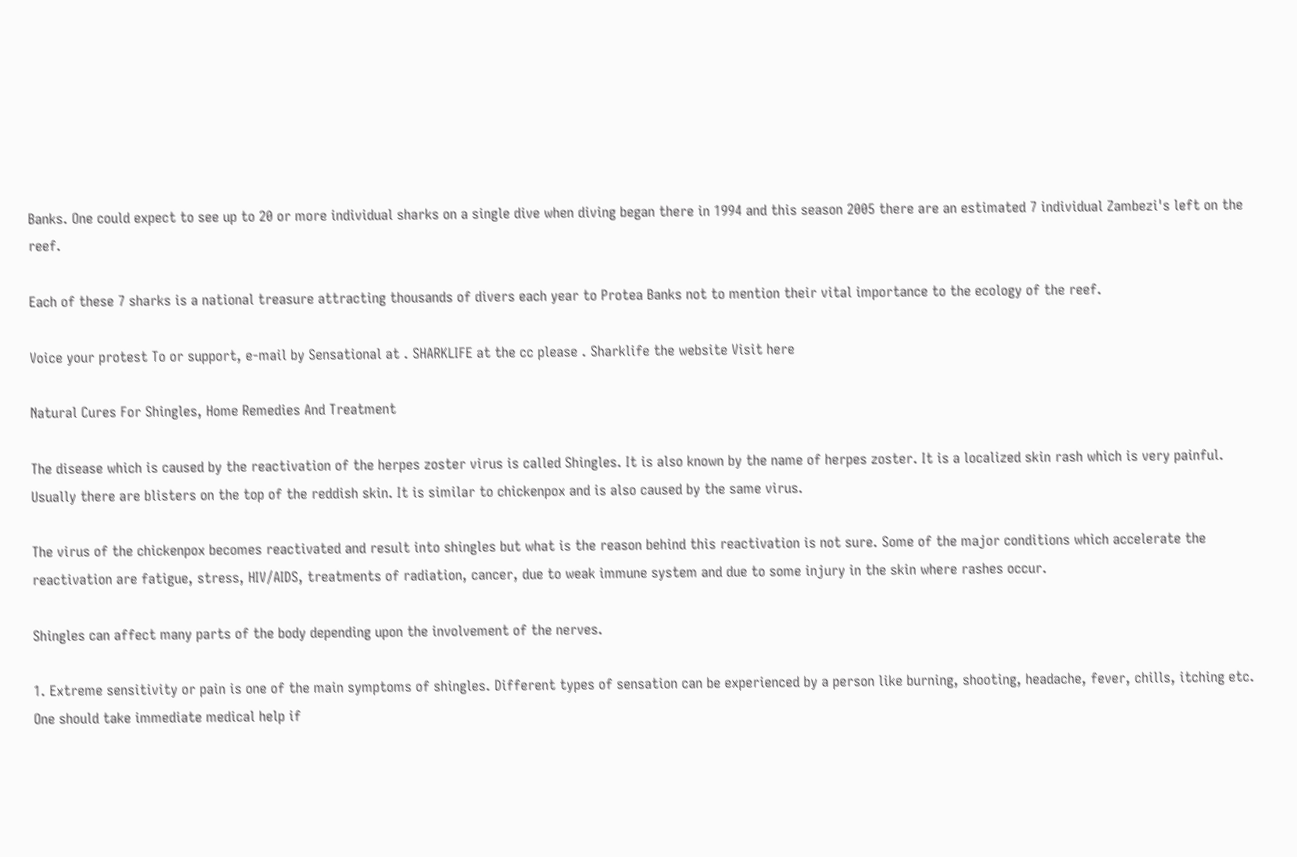Banks. One could expect to see up to 20 or more individual sharks on a single dive when diving began there in 1994 and this season 2005 there are an estimated 7 individual Zambezi's left on the reef.

Each of these 7 sharks is a national treasure attracting thousands of divers each year to Protea Banks not to mention their vital importance to the ecology of the reef.

Voice your protest To or support, e-mail by Sensational at . SHARKLIFE at the cc please . Sharklife the website Visit here

Natural Cures For Shingles, Home Remedies And Treatment

The disease which is caused by the reactivation of the herpes zoster virus is called Shingles. It is also known by the name of herpes zoster. It is a localized skin rash which is very painful. Usually there are blisters on the top of the reddish skin. It is similar to chickenpox and is also caused by the same virus.

The virus of the chickenpox becomes reactivated and result into shingles but what is the reason behind this reactivation is not sure. Some of the major conditions which accelerate the reactivation are fatigue, stress, HIV/AIDS, treatments of radiation, cancer, due to weak immune system and due to some injury in the skin where rashes occur.

Shingles can affect many parts of the body depending upon the involvement of the nerves.

1. Extreme sensitivity or pain is one of the main symptoms of shingles. Different types of sensation can be experienced by a person like burning, shooting, headache, fever, chills, itching etc. One should take immediate medical help if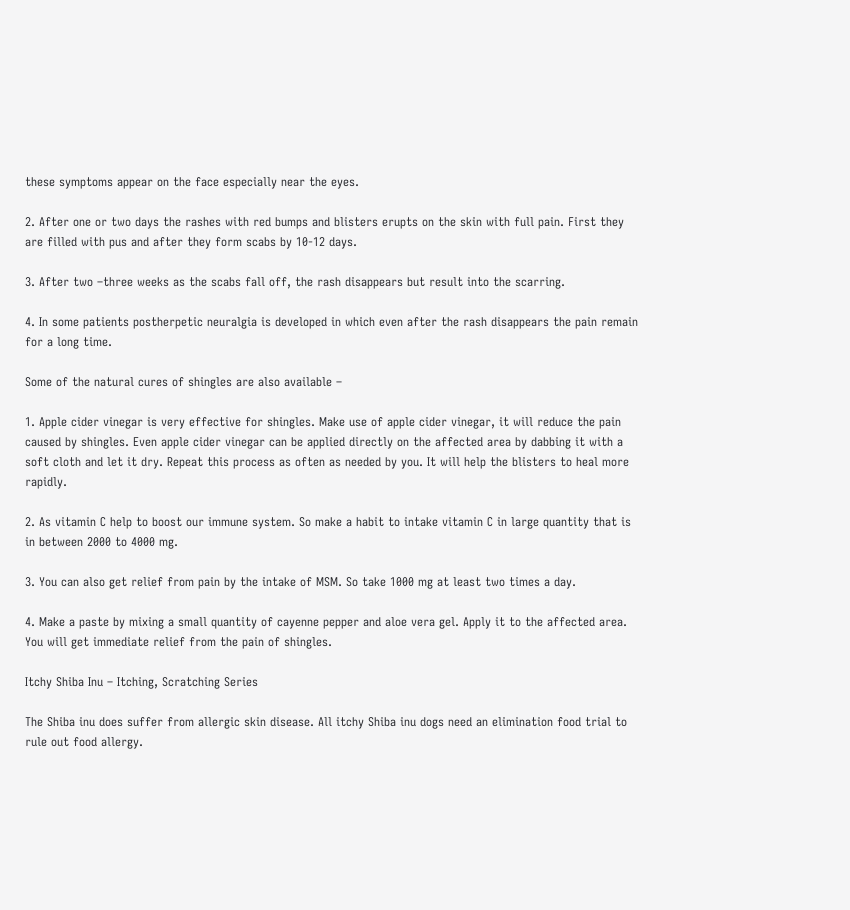these symptoms appear on the face especially near the eyes.

2. After one or two days the rashes with red bumps and blisters erupts on the skin with full pain. First they are filled with pus and after they form scabs by 10-12 days.

3. After two –three weeks as the scabs fall off, the rash disappears but result into the scarring.

4. In some patients postherpetic neuralgia is developed in which even after the rash disappears the pain remain for a long time.

Some of the natural cures of shingles are also available –

1. Apple cider vinegar is very effective for shingles. Make use of apple cider vinegar, it will reduce the pain caused by shingles. Even apple cider vinegar can be applied directly on the affected area by dabbing it with a soft cloth and let it dry. Repeat this process as often as needed by you. It will help the blisters to heal more rapidly.

2. As vitamin C help to boost our immune system. So make a habit to intake vitamin C in large quantity that is in between 2000 to 4000 mg.

3. You can also get relief from pain by the intake of MSM. So take 1000 mg at least two times a day.

4. Make a paste by mixing a small quantity of cayenne pepper and aloe vera gel. Apply it to the affected area. You will get immediate relief from the pain of shingles.

Itchy Shiba Inu – Itching, Scratching Series

The Shiba inu does suffer from allergic skin disease. All itchy Shiba inu dogs need an elimination food trial to rule out food allergy.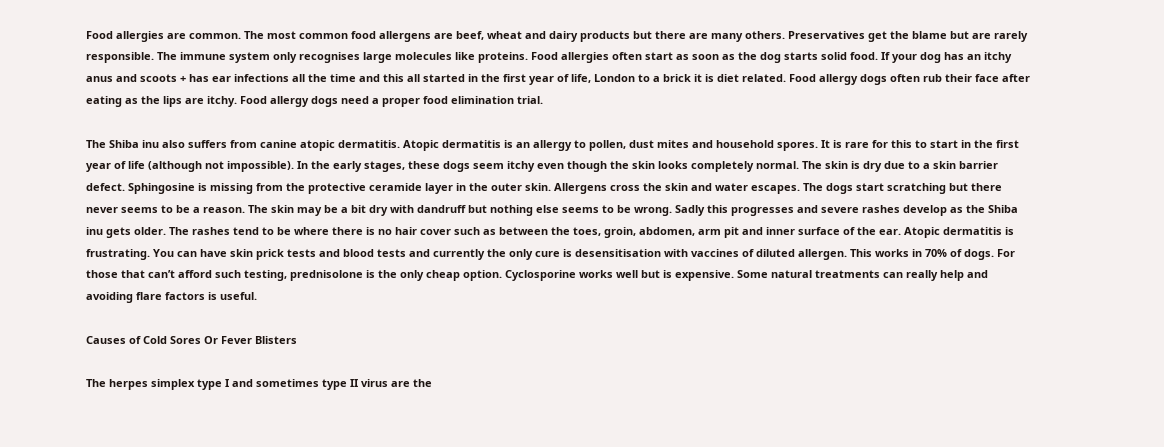Food allergies are common. The most common food allergens are beef, wheat and dairy products but there are many others. Preservatives get the blame but are rarely responsible. The immune system only recognises large molecules like proteins. Food allergies often start as soon as the dog starts solid food. If your dog has an itchy anus and scoots + has ear infections all the time and this all started in the first year of life, London to a brick it is diet related. Food allergy dogs often rub their face after eating as the lips are itchy. Food allergy dogs need a proper food elimination trial.

The Shiba inu also suffers from canine atopic dermatitis. Atopic dermatitis is an allergy to pollen, dust mites and household spores. It is rare for this to start in the first year of life (although not impossible). In the early stages, these dogs seem itchy even though the skin looks completely normal. The skin is dry due to a skin barrier defect. Sphingosine is missing from the protective ceramide layer in the outer skin. Allergens cross the skin and water escapes. The dogs start scratching but there never seems to be a reason. The skin may be a bit dry with dandruff but nothing else seems to be wrong. Sadly this progresses and severe rashes develop as the Shiba inu gets older. The rashes tend to be where there is no hair cover such as between the toes, groin, abdomen, arm pit and inner surface of the ear. Atopic dermatitis is frustrating. You can have skin prick tests and blood tests and currently the only cure is desensitisation with vaccines of diluted allergen. This works in 70% of dogs. For those that can’t afford such testing, prednisolone is the only cheap option. Cyclosporine works well but is expensive. Some natural treatments can really help and avoiding flare factors is useful.

Causes of Cold Sores Or Fever Blisters

The herpes simplex type I and sometimes type II virus are the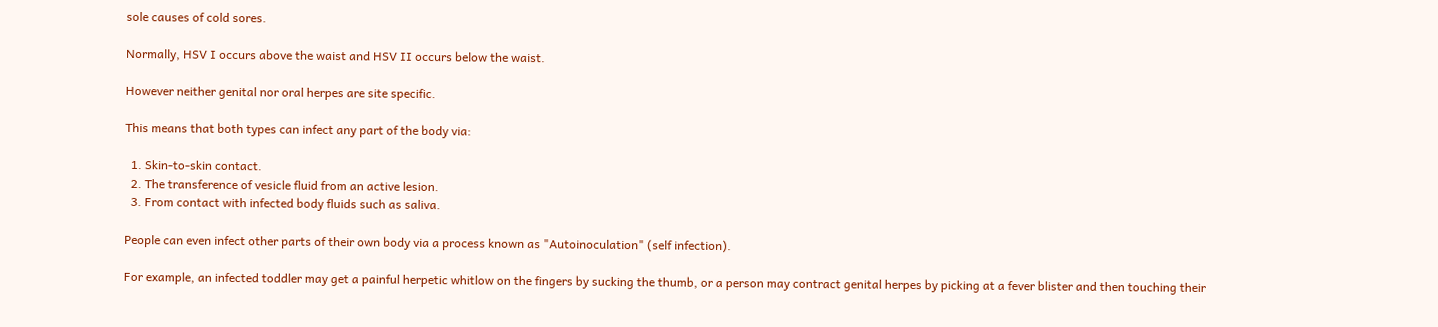sole causes of cold sores.

Normally, HSV I occurs above the waist and HSV II occurs below the waist.

However neither genital nor oral herpes are site specific.

This means that both types can infect any part of the body via:

  1. Skin-to-skin contact.
  2. The transference of vesicle fluid from an active lesion.
  3. From contact with infected body fluids such as saliva.

People can even infect other parts of their own body via a process known as "Autoinoculation" (self infection).

For example, an infected toddler may get a painful herpetic whitlow on the fingers by sucking the thumb, or a person may contract genital herpes by picking at a fever blister and then touching their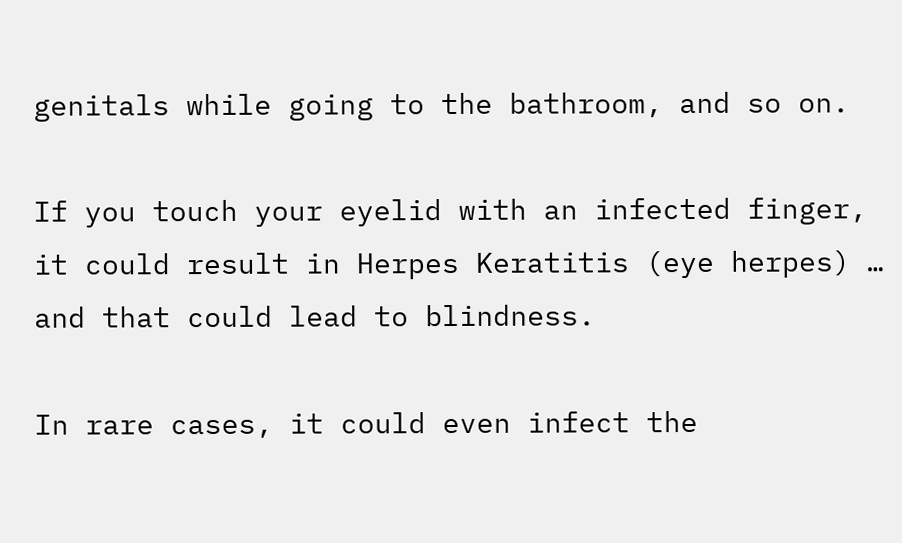genitals while going to the bathroom, and so on.

If you touch your eyelid with an infected finger, it could result in Herpes Keratitis (eye herpes) … and that could lead to blindness.

In rare cases, it could even infect the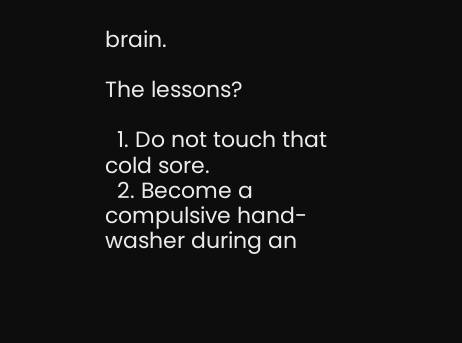brain.

The lessons?

  1. Do not touch that cold sore.
  2. Become a compulsive hand-washer during an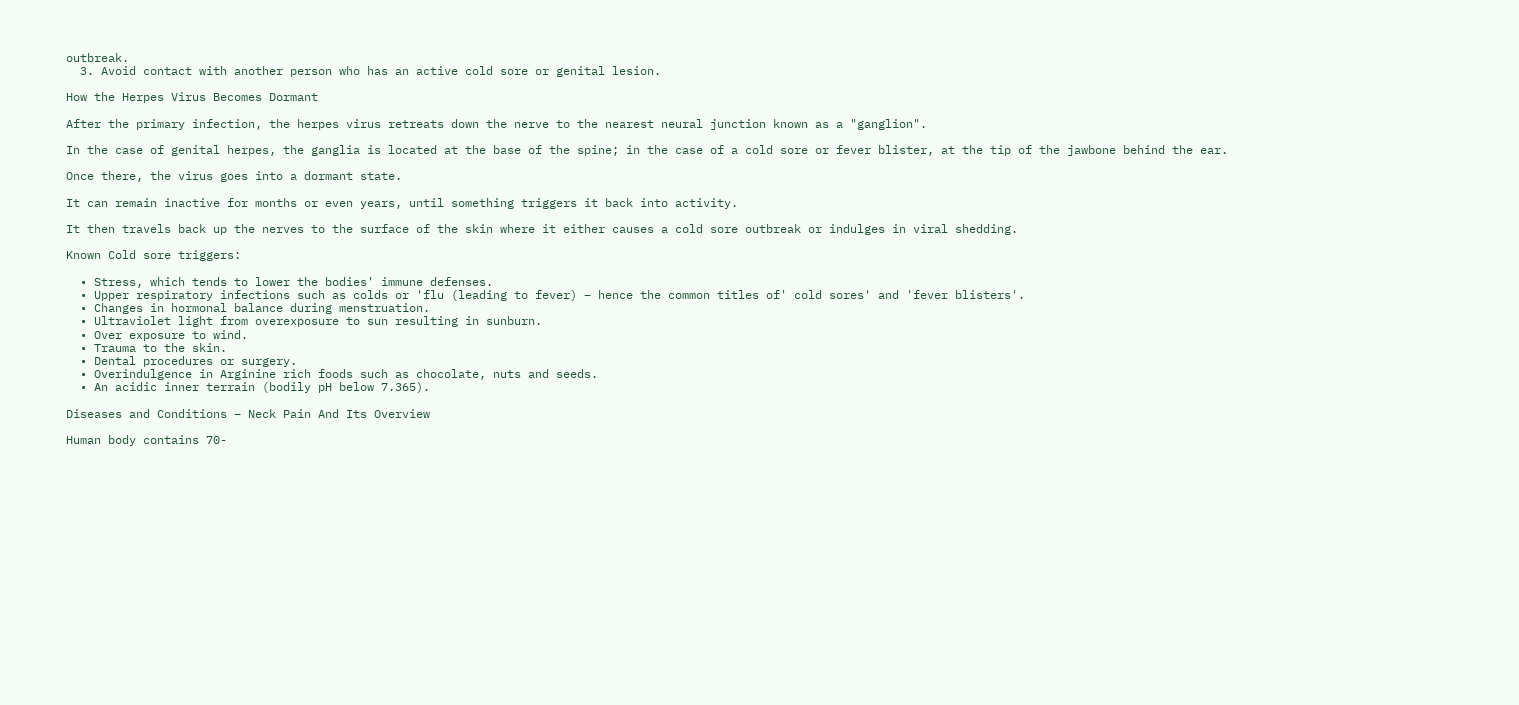outbreak.
  3. Avoid contact with another person who has an active cold sore or genital lesion.

How the Herpes Virus Becomes Dormant

After the primary infection, the herpes virus retreats down the nerve to the nearest neural junction known as a "ganglion".

In the case of genital herpes, the ganglia is located at the base of the spine; in the case of a cold sore or fever blister, at the tip of the jawbone behind the ear.

Once there, the virus goes into a dormant state.

It can remain inactive for months or even years, until something triggers it back into activity.

It then travels back up the nerves to the surface of the skin where it either causes a cold sore outbreak or indulges in viral shedding.

Known Cold sore triggers:

  • Stress, which tends to lower the bodies' immune defenses.
  • Upper respiratory infections such as colds or 'flu (leading to fever) – hence the common titles of' cold sores' and 'fever blisters'.
  • Changes in hormonal balance during menstruation.
  • Ultraviolet light from overexposure to sun resulting in sunburn.
  • Over exposure to wind.
  • Trauma to the skin.
  • Dental procedures or surgery.
  • Overindulgence in Arginine rich foods such as chocolate, nuts and seeds.
  • An acidic inner terrain (bodily pH below 7.365).

Diseases and Conditions – Neck Pain And Its Overview

Human body contains 70-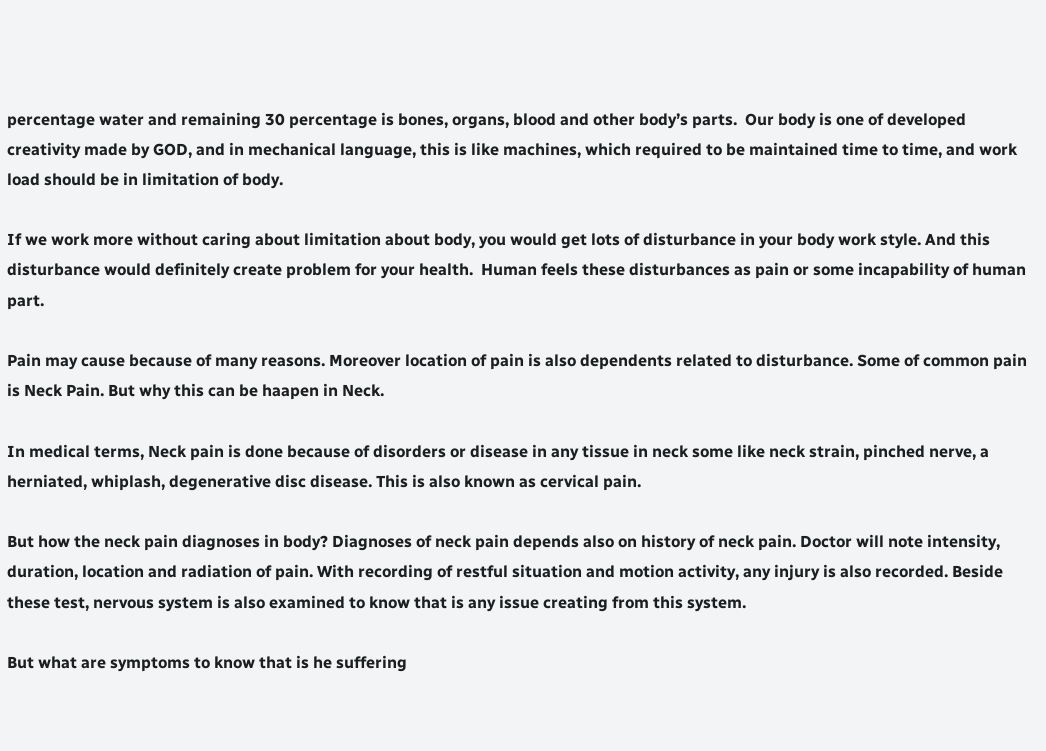percentage water and remaining 30 percentage is bones, organs, blood and other body’s parts.  Our body is one of developed creativity made by GOD, and in mechanical language, this is like machines, which required to be maintained time to time, and work load should be in limitation of body.

If we work more without caring about limitation about body, you would get lots of disturbance in your body work style. And this disturbance would definitely create problem for your health.  Human feels these disturbances as pain or some incapability of human part.

Pain may cause because of many reasons. Moreover location of pain is also dependents related to disturbance. Some of common pain is Neck Pain. But why this can be haapen in Neck.

In medical terms, Neck pain is done because of disorders or disease in any tissue in neck some like neck strain, pinched nerve, a herniated, whiplash, degenerative disc disease. This is also known as cervical pain.

But how the neck pain diagnoses in body? Diagnoses of neck pain depends also on history of neck pain. Doctor will note intensity, duration, location and radiation of pain. With recording of restful situation and motion activity, any injury is also recorded. Beside these test, nervous system is also examined to know that is any issue creating from this system.

But what are symptoms to know that is he suffering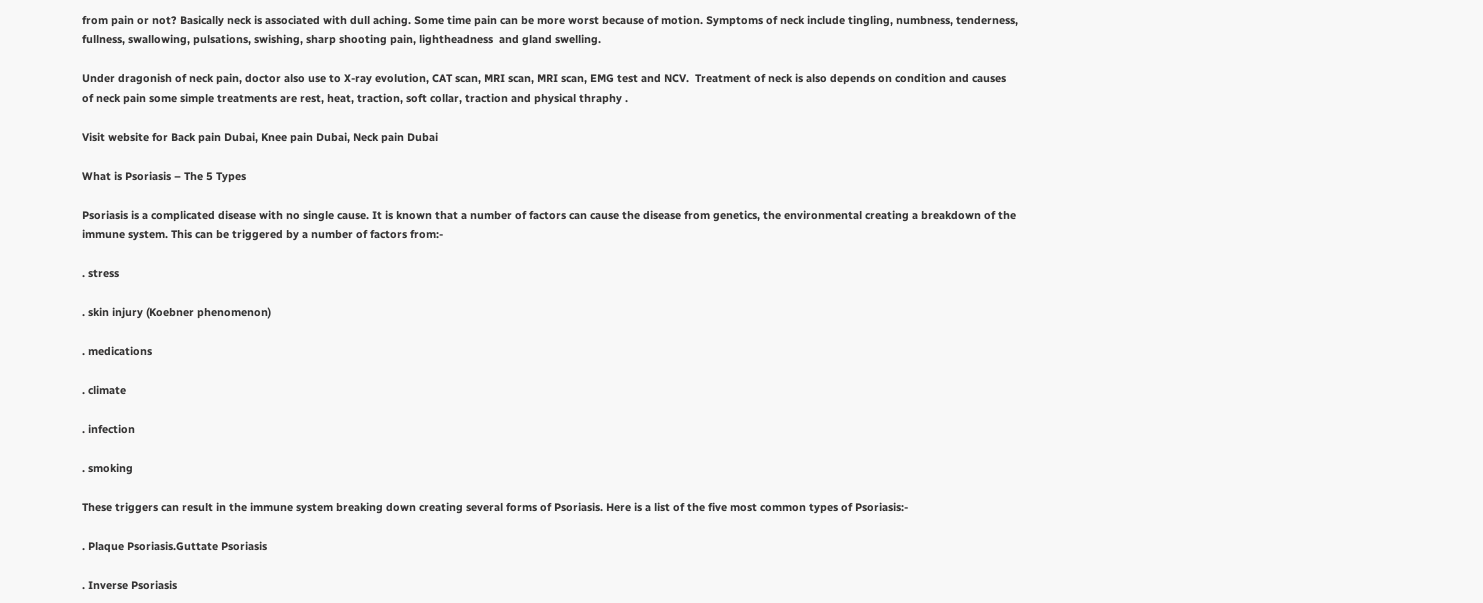from pain or not? Basically neck is associated with dull aching. Some time pain can be more worst because of motion. Symptoms of neck include tingling, numbness, tenderness, fullness, swallowing, pulsations, swishing, sharp shooting pain, lightheadness  and gland swelling.

Under dragonish of neck pain, doctor also use to X-ray evolution, CAT scan, MRI scan, MRI scan, EMG test and NCV.  Treatment of neck is also depends on condition and causes of neck pain some simple treatments are rest, heat, traction, soft collar, traction and physical thraphy .

Visit website for Back pain Dubai, Knee pain Dubai, Neck pain Dubai

What is Psoriasis – The 5 Types

Psoriasis is a complicated disease with no single cause. It is known that a number of factors can cause the disease from genetics, the environmental creating a breakdown of the immune system. This can be triggered by a number of factors from:-

. stress

. skin injury (Koebner phenomenon)

. medications

. climate

. infection

. smoking

These triggers can result in the immune system breaking down creating several forms of Psoriasis. Here is a list of the five most common types of Psoriasis:-

. Plaque Psoriasis.Guttate Psoriasis

. Inverse Psoriasis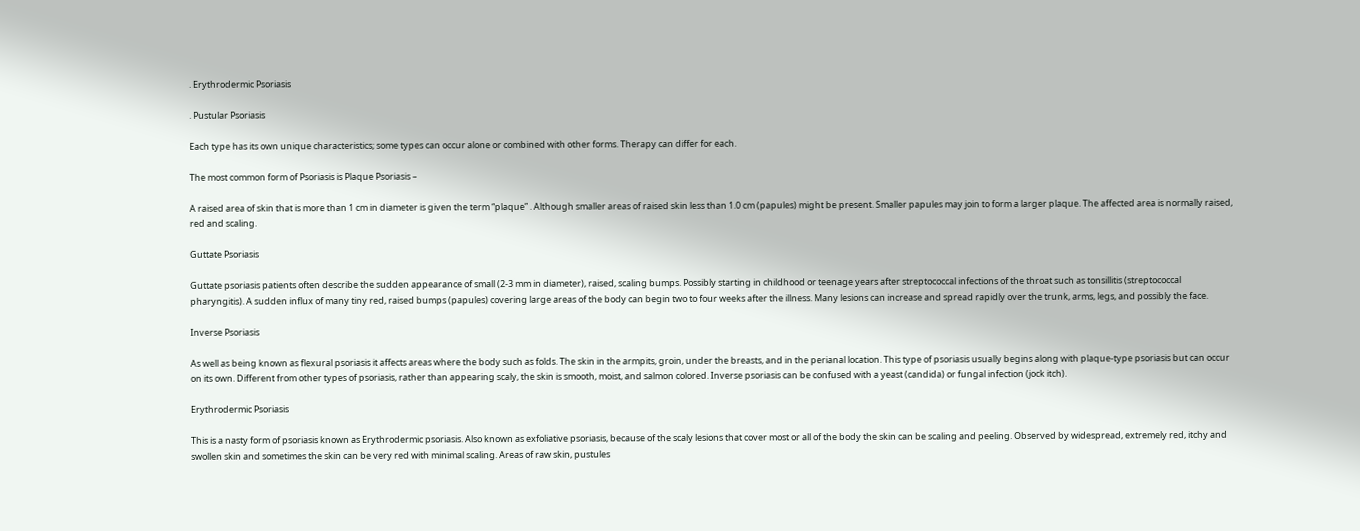. Erythrodermic Psoriasis

. Pustular Psoriasis

Each type has its own unique characteristics; some types can occur alone or combined with other forms. Therapy can differ for each.

The most common form of Psoriasis is Plaque Psoriasis –

A raised area of skin that is more than 1 cm in diameter is given the term “plaque” . Although smaller areas of raised skin less than 1.0 cm (papules) might be present. Smaller papules may join to form a larger plaque. The affected area is normally raised, red and scaling.

Guttate Psoriasis

Guttate psoriasis patients often describe the sudden appearance of small (2-3 mm in diameter), raised, scaling bumps. Possibly starting in childhood or teenage years after streptococcal infections of the throat such as tonsillitis (streptococcal pharyngitis). A sudden influx of many tiny red, raised bumps (papules) covering large areas of the body can begin two to four weeks after the illness. Many lesions can increase and spread rapidly over the trunk, arms, legs, and possibly the face.

Inverse Psoriasis

As well as being known as flexural psoriasis it affects areas where the body such as folds. The skin in the armpits, groin, under the breasts, and in the perianal location. This type of psoriasis usually begins along with plaque-type psoriasis but can occur on its own. Different from other types of psoriasis, rather than appearing scaly, the skin is smooth, moist, and salmon colored. Inverse psoriasis can be confused with a yeast (candida) or fungal infection (jock itch).

Erythrodermic Psoriasis

This is a nasty form of psoriasis known as Erythrodermic psoriasis. Also known as exfoliative psoriasis, because of the scaly lesions that cover most or all of the body the skin can be scaling and peeling. Observed by widespread, extremely red, itchy and swollen skin and sometimes the skin can be very red with minimal scaling. Areas of raw skin, pustules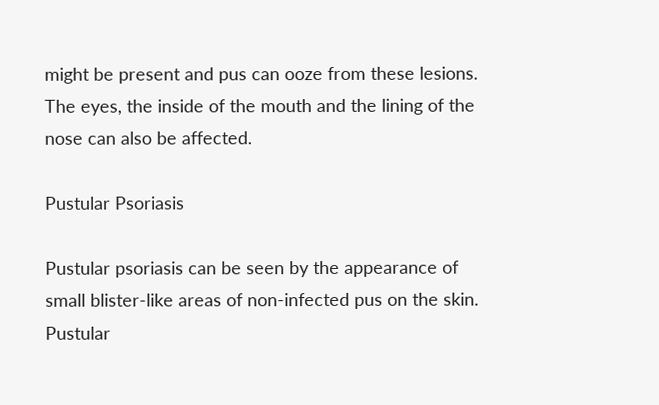might be present and pus can ooze from these lesions. The eyes, the inside of the mouth and the lining of the nose can also be affected.

Pustular Psoriasis

Pustular psoriasis can be seen by the appearance of small blister-like areas of non-infected pus on the skin. Pustular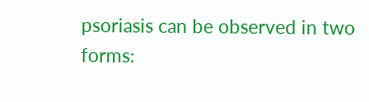psoriasis can be observed in two forms: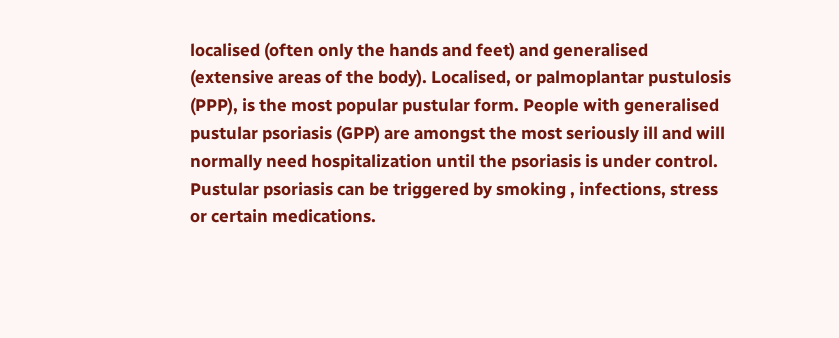localised (often only the hands and feet) and generalised (extensive areas of the body). Localised, or palmoplantar pustulosis (PPP), is the most popular pustular form. People with generalised pustular psoriasis (GPP) are amongst the most seriously ill and will normally need hospitalization until the psoriasis is under control. Pustular psoriasis can be triggered by smoking , infections, stress or certain medications.